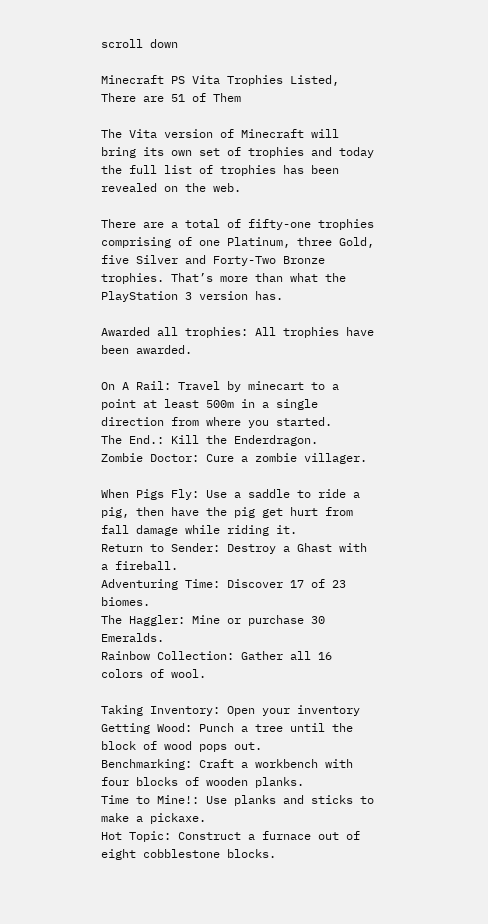scroll down

Minecraft PS Vita Trophies Listed, There are 51 of Them

The Vita version of Minecraft will bring its own set of trophies and today the full list of trophies has been revealed on the web.

There are a total of fifty-one trophies comprising of one Platinum, three Gold, five Silver and Forty-Two Bronze trophies. That’s more than what the PlayStation 3 version has.

Awarded all trophies: All trophies have been awarded.

On A Rail: Travel by minecart to a point at least 500m in a single direction from where you started.
The End.: Kill the Enderdragon.
Zombie Doctor: Cure a zombie villager.

When Pigs Fly: Use a saddle to ride a pig, then have the pig get hurt from fall damage while riding it.
Return to Sender: Destroy a Ghast with a fireball.
Adventuring Time: Discover 17 of 23 biomes.
The Haggler: Mine or purchase 30 Emeralds.
Rainbow Collection: Gather all 16 colors of wool.

Taking Inventory: Open your inventory
Getting Wood: Punch a tree until the block of wood pops out.
Benchmarking: Craft a workbench with four blocks of wooden planks.
Time to Mine!: Use planks and sticks to make a pickaxe.
Hot Topic: Construct a furnace out of eight cobblestone blocks.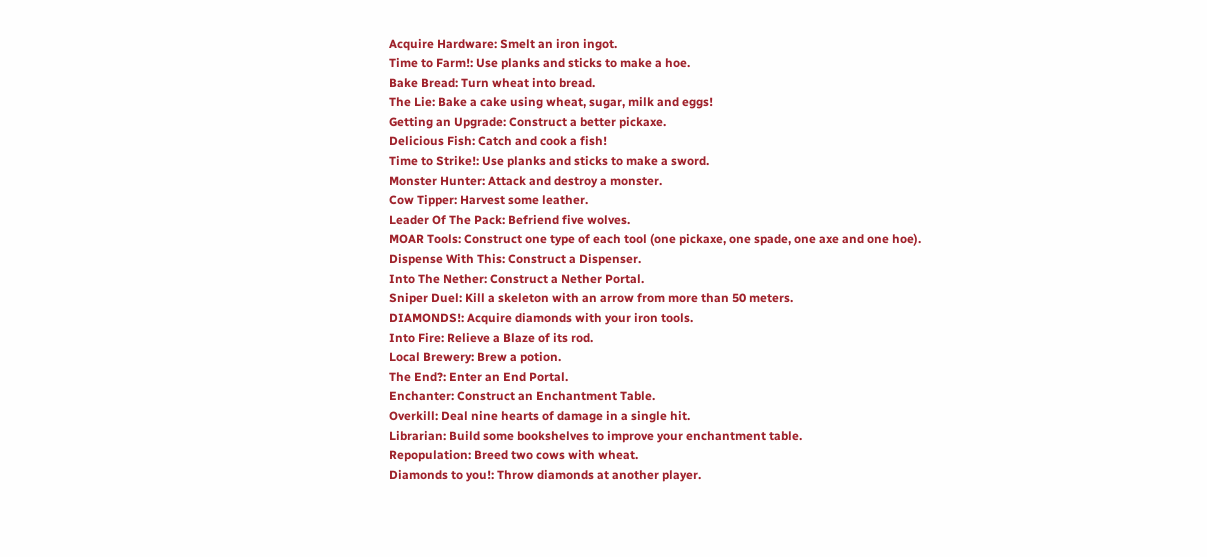Acquire Hardware: Smelt an iron ingot.
Time to Farm!: Use planks and sticks to make a hoe.
Bake Bread: Turn wheat into bread.
The Lie: Bake a cake using wheat, sugar, milk and eggs!
Getting an Upgrade: Construct a better pickaxe.
Delicious Fish: Catch and cook a fish!
Time to Strike!: Use planks and sticks to make a sword.
Monster Hunter: Attack and destroy a monster.
Cow Tipper: Harvest some leather.
Leader Of The Pack: Befriend five wolves.
MOAR Tools: Construct one type of each tool (one pickaxe, one spade, one axe and one hoe).
Dispense With This: Construct a Dispenser.
Into The Nether: Construct a Nether Portal.
Sniper Duel: Kill a skeleton with an arrow from more than 50 meters.
DIAMONDS!: Acquire diamonds with your iron tools.
Into Fire: Relieve a Blaze of its rod.
Local Brewery: Brew a potion.
The End?: Enter an End Portal.
Enchanter: Construct an Enchantment Table.
Overkill: Deal nine hearts of damage in a single hit.
Librarian: Build some bookshelves to improve your enchantment table.
Repopulation: Breed two cows with wheat.
Diamonds to you!: Throw diamonds at another player.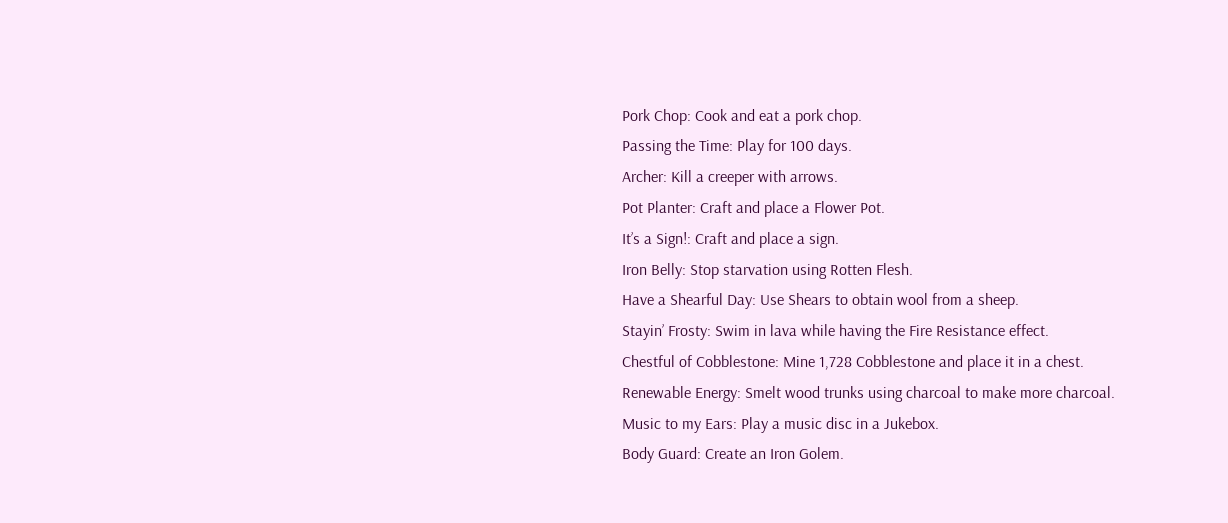Pork Chop: Cook and eat a pork chop.
Passing the Time: Play for 100 days.
Archer: Kill a creeper with arrows.
Pot Planter: Craft and place a Flower Pot.
It’s a Sign!: Craft and place a sign.
Iron Belly: Stop starvation using Rotten Flesh.
Have a Shearful Day: Use Shears to obtain wool from a sheep.
Stayin’ Frosty: Swim in lava while having the Fire Resistance effect.
Chestful of Cobblestone: Mine 1,728 Cobblestone and place it in a chest.
Renewable Energy: Smelt wood trunks using charcoal to make more charcoal.
Music to my Ears: Play a music disc in a Jukebox.
Body Guard: Create an Iron Golem.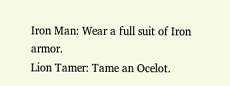Iron Man: Wear a full suit of Iron armor.
Lion Tamer: Tame an Ocelot.